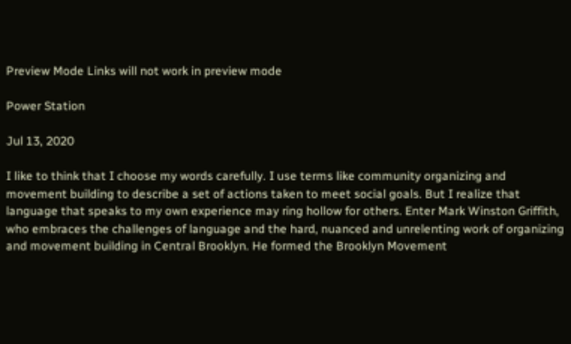Preview Mode Links will not work in preview mode

Power Station

Jul 13, 2020

I like to think that I choose my words carefully. I use terms like community organizing and movement building to describe a set of actions taken to meet social goals. But I realize that language that speaks to my own experience may ring hollow for others. Enter Mark Winston Griffith, who embraces the challenges of language and the hard, nuanced and unrelenting work of organizing and movement building in Central Brooklyn. He formed the Brooklyn Movement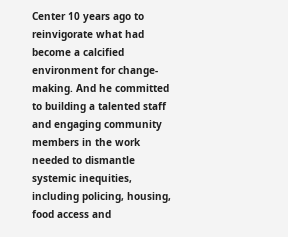Center 10 years ago to reinvigorate what had become a calcified environment for change-making. And he committed to building a talented staff and engaging community members in the work needed to dismantle systemic inequities, including policing, housing, food access and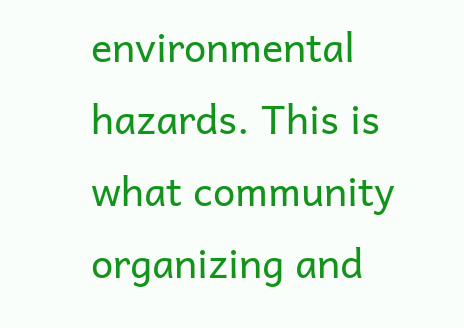environmental hazards. This is what community organizing and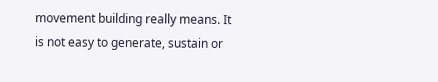movement building really means. It is not easy to generate, sustain or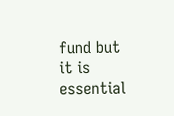fund but it is essential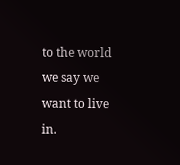to the world we say we want to live in.